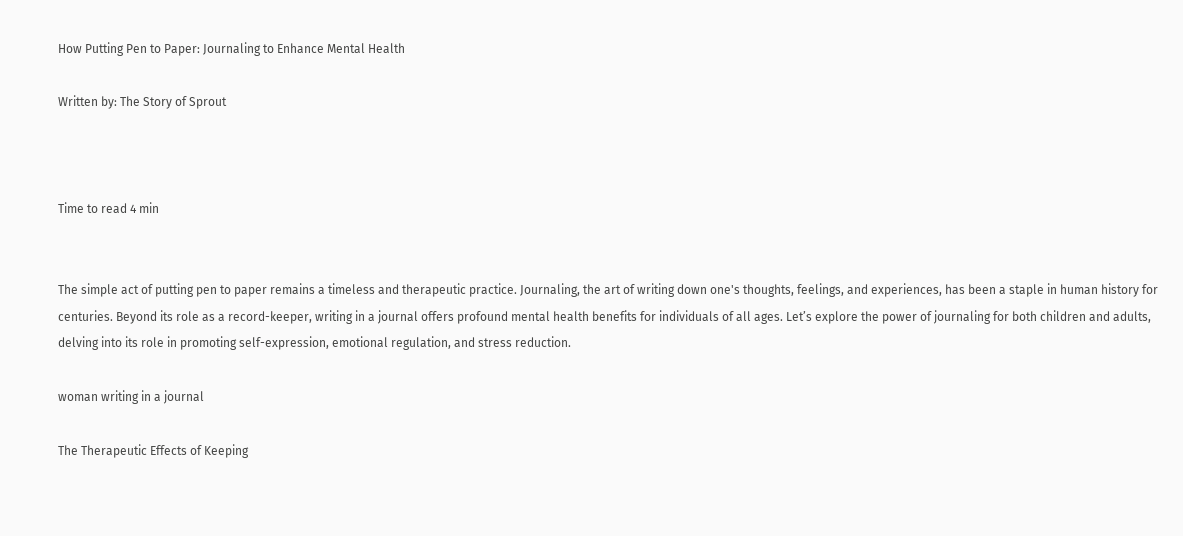How Putting Pen to Paper: Journaling to Enhance Mental Health

Written by: The Story of Sprout



Time to read 4 min


The simple act of putting pen to paper remains a timeless and therapeutic practice. Journaling, the art of writing down one's thoughts, feelings, and experiences, has been a staple in human history for centuries. Beyond its role as a record-keeper, writing in a journal offers profound mental health benefits for individuals of all ages. Let’s explore the power of journaling for both children and adults, delving into its role in promoting self-expression, emotional regulation, and stress reduction.

woman writing in a journal

The Therapeutic Effects of Keeping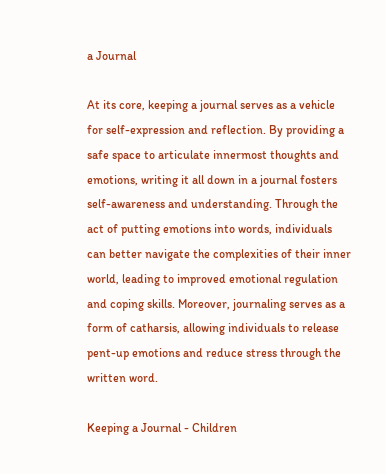a Journal

At its core, keeping a journal serves as a vehicle for self-expression and reflection. By providing a safe space to articulate innermost thoughts and emotions, writing it all down in a journal fosters self-awareness and understanding. Through the act of putting emotions into words, individuals can better navigate the complexities of their inner world, leading to improved emotional regulation and coping skills. Moreover, journaling serves as a form of catharsis, allowing individuals to release pent-up emotions and reduce stress through the written word.

Keeping a Journal - Children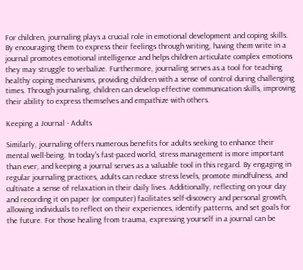For children, journaling plays a crucial role in emotional development and coping skills. By encouraging them to express their feelings through writing, having them write in a journal promotes emotional intelligence and helps children articulate complex emotions they may struggle to verbalize. Furthermore, journaling serves as a tool for teaching healthy coping mechanisms, providing children with a sense of control during challenging times. Through journaling, children can develop effective communication skills, improving their ability to express themselves and empathize with others.

Keeping a Journal - Adults

Similarly, journaling offers numerous benefits for adults seeking to enhance their mental well-being. In today's fast-paced world, stress management is more important than ever, and keeping a journal serves as a valuable tool in this regard. By engaging in regular journaling practices, adults can reduce stress levels, promote mindfulness, and cultivate a sense of relaxation in their daily lives. Additionally, reflecting on your day and recording it on paper (or computer) facilitates self-discovery and personal growth, allowing individuals to reflect on their experiences, identify patterns, and set goals for the future. For those healing from trauma, expressing yourself in a journal can be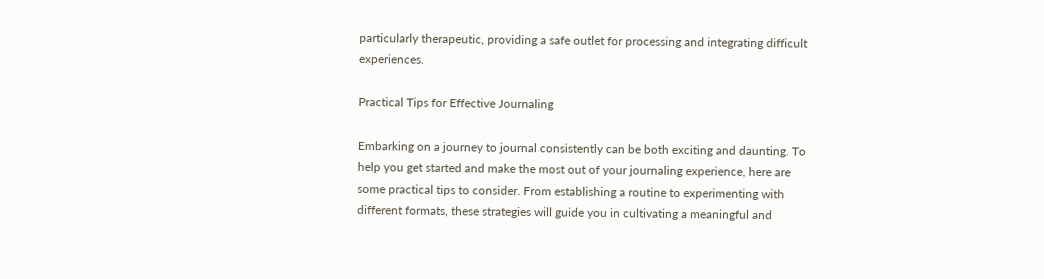particularly therapeutic, providing a safe outlet for processing and integrating difficult experiences.

Practical Tips for Effective Journaling

Embarking on a journey to journal consistently can be both exciting and daunting. To help you get started and make the most out of your journaling experience, here are some practical tips to consider. From establishing a routine to experimenting with different formats, these strategies will guide you in cultivating a meaningful and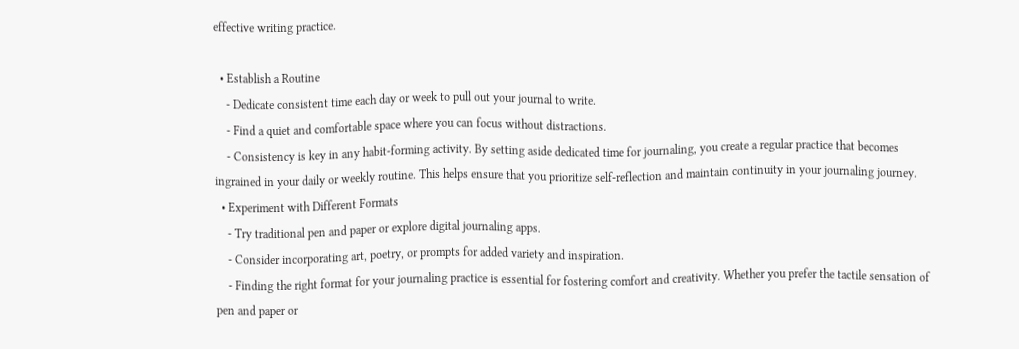effective writing practice.

  • Establish a Routine
    - Dedicate consistent time each day or week to pull out your journal to write.
    - Find a quiet and comfortable space where you can focus without distractions.
    - Consistency is key in any habit-forming activity. By setting aside dedicated time for journaling, you create a regular practice that becomes ingrained in your daily or weekly routine. This helps ensure that you prioritize self-reflection and maintain continuity in your journaling journey.
  • Experiment with Different Formats
    - Try traditional pen and paper or explore digital journaling apps.
    - Consider incorporating art, poetry, or prompts for added variety and inspiration.
    - Finding the right format for your journaling practice is essential for fostering comfort and creativity. Whether you prefer the tactile sensation of pen and paper or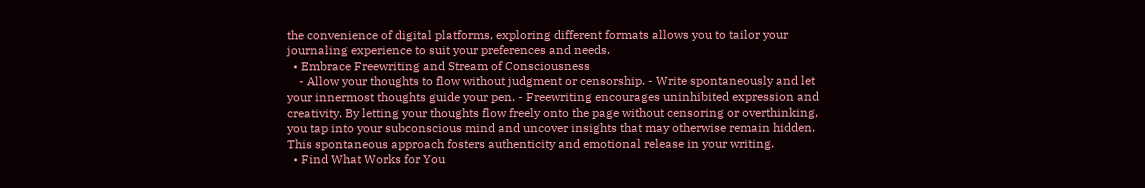the convenience of digital platforms, exploring different formats allows you to tailor your journaling experience to suit your preferences and needs.
  • Embrace Freewriting and Stream of Consciousness
    - Allow your thoughts to flow without judgment or censorship. - Write spontaneously and let your innermost thoughts guide your pen. - Freewriting encourages uninhibited expression and creativity. By letting your thoughts flow freely onto the page without censoring or overthinking, you tap into your subconscious mind and uncover insights that may otherwise remain hidden. This spontaneous approach fosters authenticity and emotional release in your writing.
  • Find What Works for You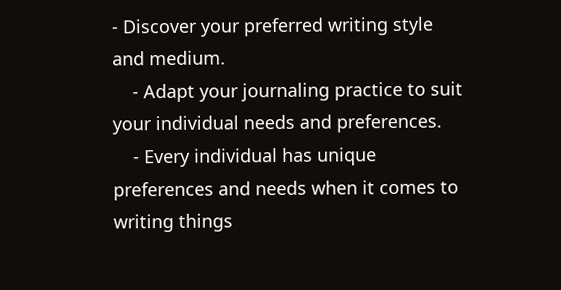- Discover your preferred writing style and medium.
    - Adapt your journaling practice to suit your individual needs and preferences.
    - Every individual has unique preferences and needs when it comes to writing things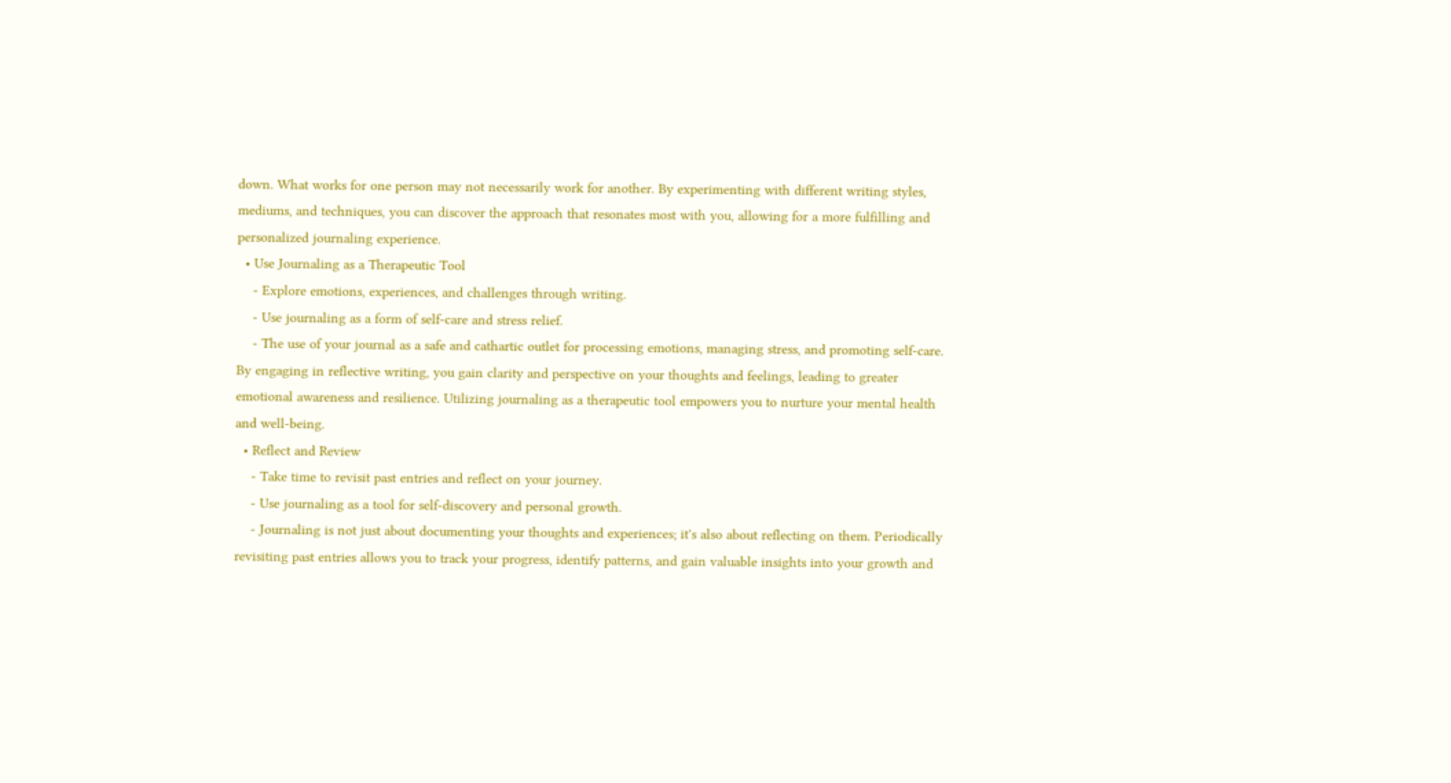down. What works for one person may not necessarily work for another. By experimenting with different writing styles, mediums, and techniques, you can discover the approach that resonates most with you, allowing for a more fulfilling and personalized journaling experience.
  • Use Journaling as a Therapeutic Tool
    - Explore emotions, experiences, and challenges through writing.
    - Use journaling as a form of self-care and stress relief.
    - The use of your journal as a safe and cathartic outlet for processing emotions, managing stress, and promoting self-care. By engaging in reflective writing, you gain clarity and perspective on your thoughts and feelings, leading to greater emotional awareness and resilience. Utilizing journaling as a therapeutic tool empowers you to nurture your mental health and well-being.
  • Reflect and Review
    - Take time to revisit past entries and reflect on your journey.
    - Use journaling as a tool for self-discovery and personal growth.
    - Journaling is not just about documenting your thoughts and experiences; it's also about reflecting on them. Periodically revisiting past entries allows you to track your progress, identify patterns, and gain valuable insights into your growth and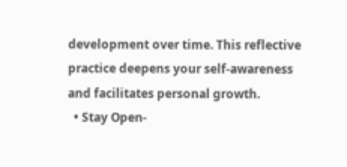development over time. This reflective practice deepens your self-awareness and facilitates personal growth.
  • Stay Open-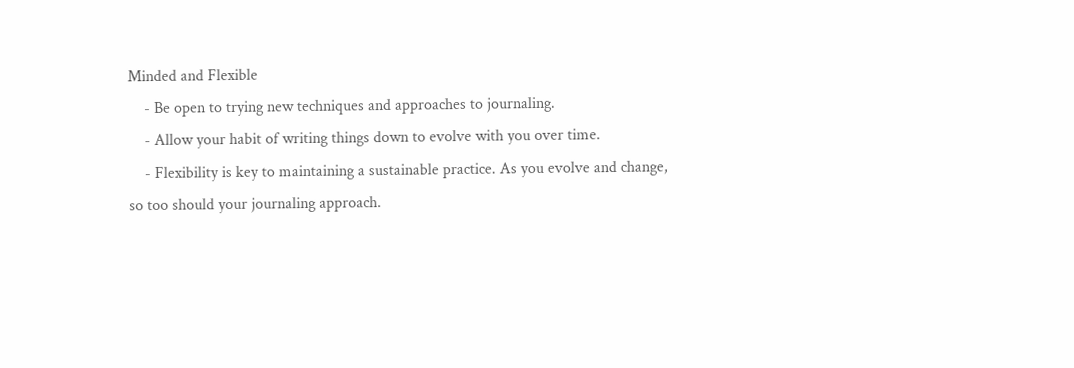Minded and Flexible
    - Be open to trying new techniques and approaches to journaling.
    - Allow your habit of writing things down to evolve with you over time.
    - Flexibility is key to maintaining a sustainable practice. As you evolve and change, so too should your journaling approach.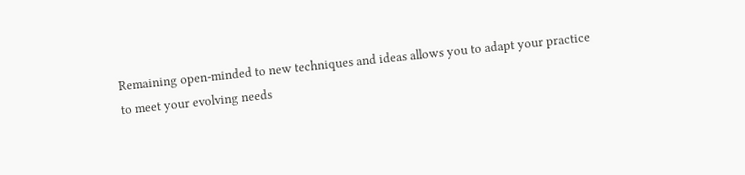Remaining open-minded to new techniques and ideas allows you to adapt your practice to meet your evolving needs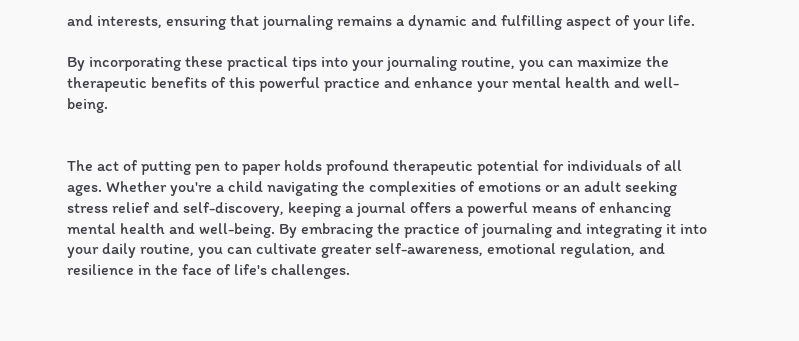and interests, ensuring that journaling remains a dynamic and fulfilling aspect of your life.

By incorporating these practical tips into your journaling routine, you can maximize the therapeutic benefits of this powerful practice and enhance your mental health and well-being.


The act of putting pen to paper holds profound therapeutic potential for individuals of all ages. Whether you're a child navigating the complexities of emotions or an adult seeking stress relief and self-discovery, keeping a journal offers a powerful means of enhancing mental health and well-being. By embracing the practice of journaling and integrating it into your daily routine, you can cultivate greater self-awareness, emotional regulation, and resilience in the face of life's challenges.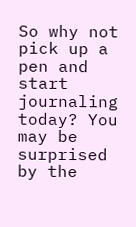So why not pick up a pen and start journaling today? You may be surprised by the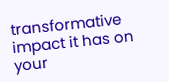transformative impact it has on your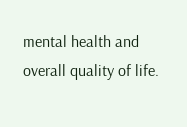mental health and overall quality of life.